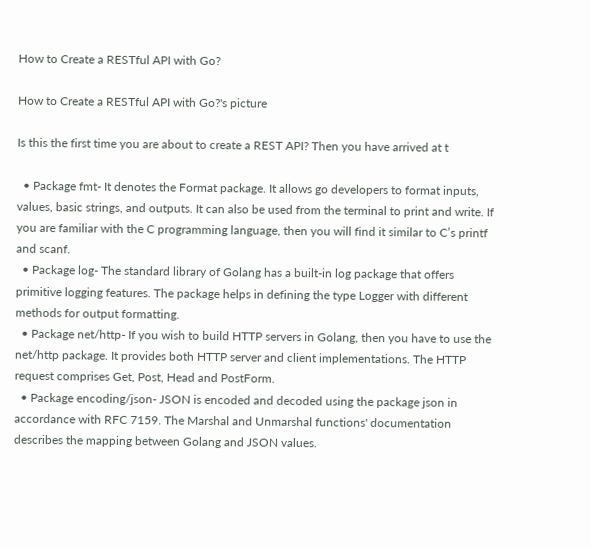How to Create a RESTful API with Go?

How to Create a RESTful API with Go?'s picture

Is this the first time you are about to create a REST API? Then you have arrived at t

  • Package fmt- It denotes the Format package. It allows go developers to format inputs, values, basic strings, and outputs. It can also be used from the terminal to print and write. If you are familiar with the C programming language, then you will find it similar to C’s printf and scanf.
  • Package log- The standard library of Golang has a built-in log package that offers primitive logging features. The package helps in defining the type Logger with different methods for output formatting.
  • Package net/http- If you wish to build HTTP servers in Golang, then you have to use the net/http package. It provides both HTTP server and client implementations. The HTTP request comprises Get, Post, Head and PostForm.
  • Package encoding/json- JSON is encoded and decoded using the package json in accordance with RFC 7159. The Marshal and Unmarshal functions' documentation describes the mapping between Golang and JSON values.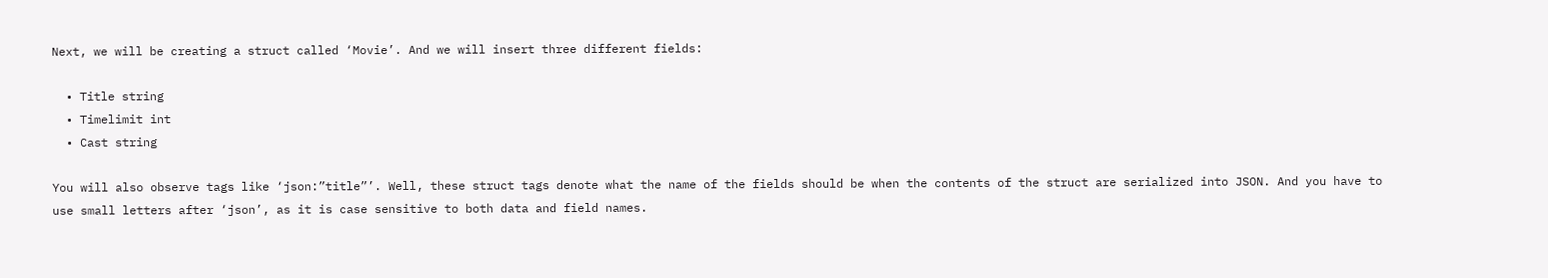Next, we will be creating a struct called ‘Movie’. And we will insert three different fields:

  • Title string
  • Timelimit int
  • Cast string

You will also observe tags like ‘json:”title”’. Well, these struct tags denote what the name of the fields should be when the contents of the struct are serialized into JSON. And you have to use small letters after ‘json’, as it is case sensitive to both data and field names.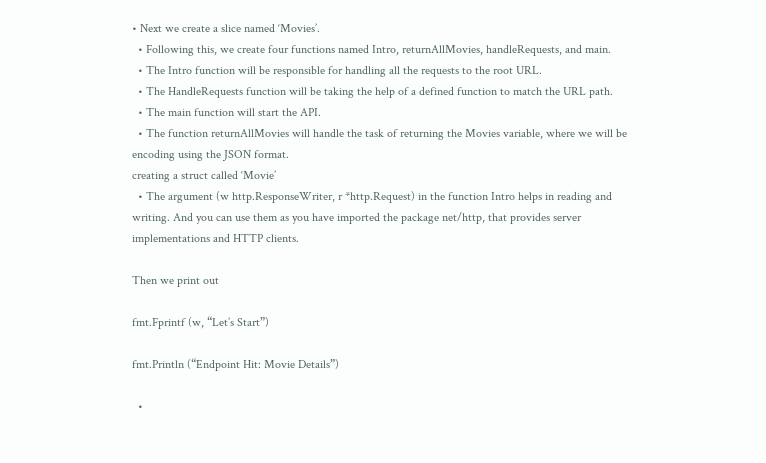• Next we create a slice named ‘Movies’.
  • Following this, we create four functions named Intro, returnAllMovies, handleRequests, and main.
  • The Intro function will be responsible for handling all the requests to the root URL.
  • The HandleRequests function will be taking the help of a defined function to match the URL path.
  • The main function will start the API.
  • The function returnAllMovies will handle the task of returning the Movies variable, where we will be encoding using the JSON format.
creating a struct called ‘Movie’
  • The argument (w http.ResponseWriter, r *http.Request) in the function Intro helps in reading and writing. And you can use them as you have imported the package net/http, that provides server implementations and HTTP clients.

Then we print out

fmt.Fprintf (w, “Let’s Start”)

fmt.Println (“Endpoint Hit: Movie Details”)

  •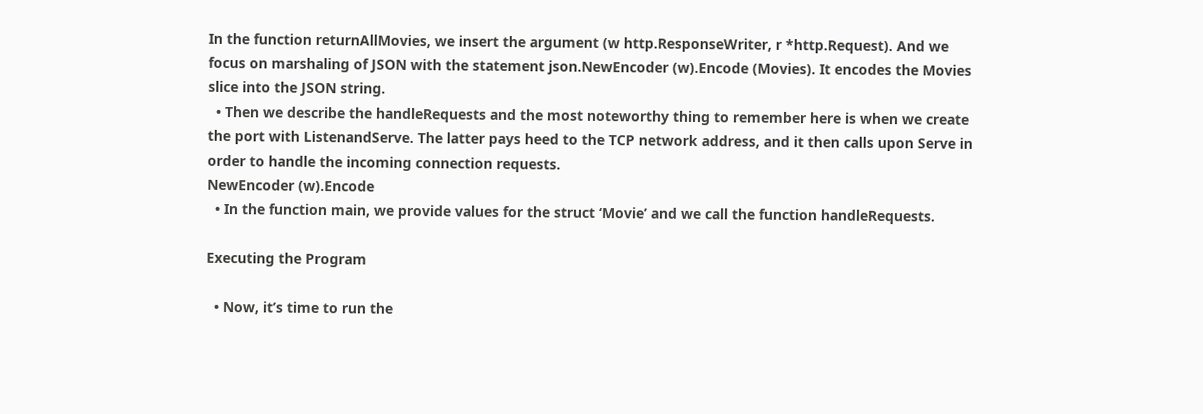In the function returnAllMovies, we insert the argument (w http.ResponseWriter, r *http.Request). And we focus on marshaling of JSON with the statement json.NewEncoder (w).Encode (Movies). It encodes the Movies slice into the JSON string.
  • Then we describe the handleRequests and the most noteworthy thing to remember here is when we create the port with ListenandServe. The latter pays heed to the TCP network address, and it then calls upon Serve in order to handle the incoming connection requests.
NewEncoder (w).Encode
  • In the function main, we provide values for the struct ‘Movie’ and we call the function handleRequests.

Executing the Program

  • Now, it’s time to run the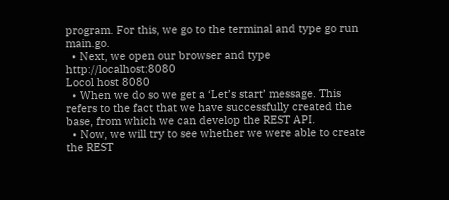program. For this, we go to the terminal and type go run main.go.
  • Next, we open our browser and type http://localhost:8080
Locol host 8080
  • When we do so we get a ‘Let’s start’ message. This refers to the fact that we have successfully created the base, from which we can develop the REST API.
  • Now, we will try to see whether we were able to create the REST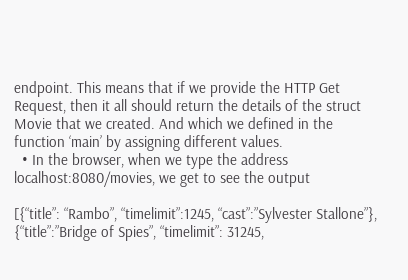endpoint. This means that if we provide the HTTP Get Request, then it all should return the details of the struct Movie that we created. And which we defined in the function ‘main’ by assigning different values.
  • In the browser, when we type the address localhost:8080/movies, we get to see the output

[{“title”: “Rambo”, “timelimit”:1245, “cast”:”Sylvester Stallone”}, {“title”:”Bridge of Spies”, “timelimit”: 31245,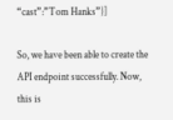“cast”:”Tom Hanks”}]

So, we have been able to create the API endpoint successfully. Now, this is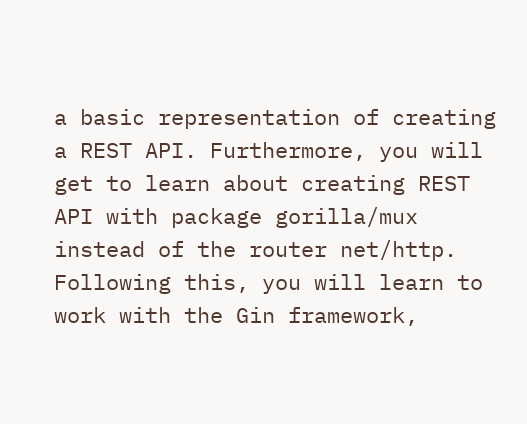a basic representation of creating a REST API. Furthermore, you will get to learn about creating REST API with package gorilla/mux instead of the router net/http. Following this, you will learn to work with the Gin framework,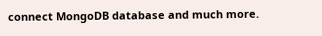connect MongoDB database and much more.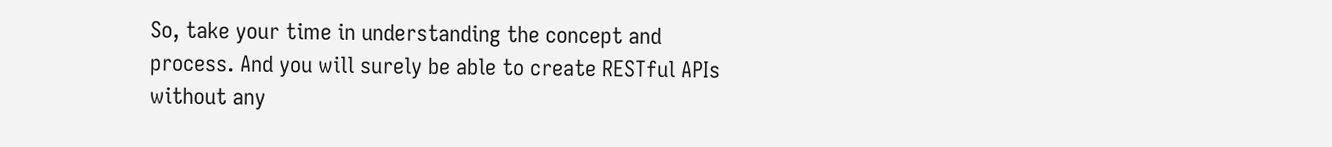So, take your time in understanding the concept and process. And you will surely be able to create RESTful APIs without any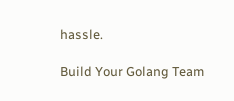hassle.

Build Your Golang Team